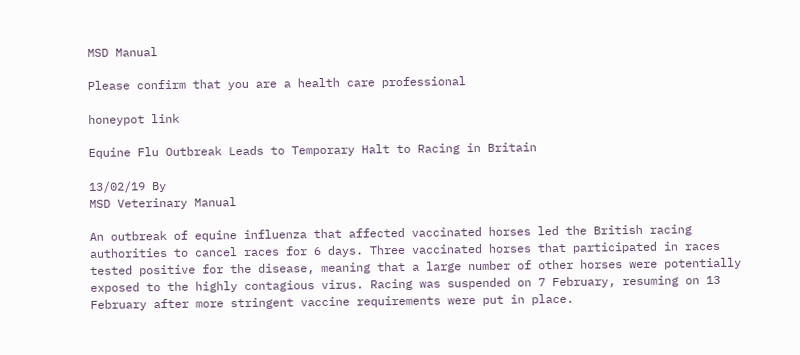MSD Manual

Please confirm that you are a health care professional

honeypot link

Equine Flu Outbreak Leads to Temporary Halt to Racing in Britain

13/02/19 By
MSD Veterinary Manual

An outbreak of equine influenza that affected vaccinated horses led the British racing authorities to cancel races for 6 days. Three vaccinated horses that participated in races tested positive for the disease, meaning that a large number of other horses were potentially exposed to the highly contagious virus. Racing was suspended on 7 February, resuming on 13 February after more stringent vaccine requirements were put in place.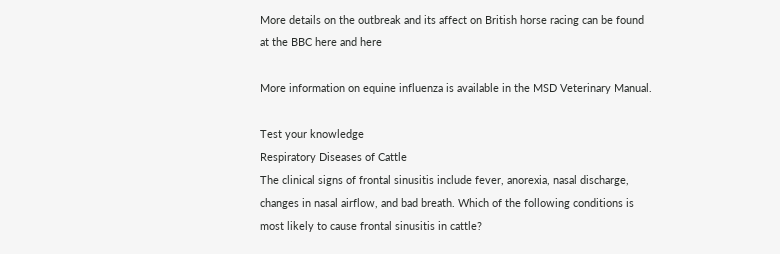More details on the outbreak and its affect on British horse racing can be found at the BBC here and here

More information on equine influenza is available in the MSD Veterinary Manual.

Test your knowledge
Respiratory Diseases of Cattle
The clinical signs of frontal sinusitis include fever, anorexia, nasal discharge, changes in nasal airflow, and bad breath. Which of the following conditions is most likely to cause frontal sinusitis in cattle?